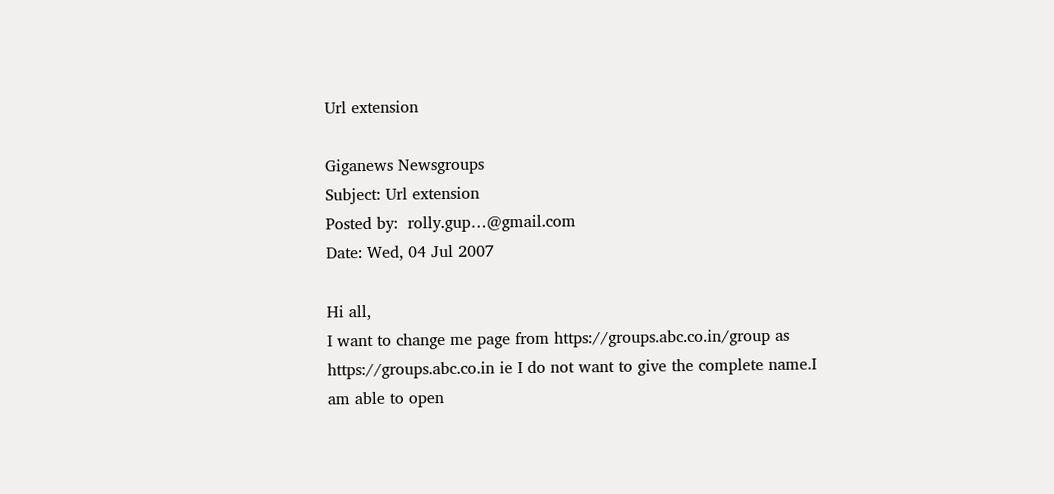Url extension

Giganews Newsgroups
Subject: Url extension
Posted by:  rolly.gup…@gmail.com
Date: Wed, 04 Jul 2007

Hi all,
I want to change me page from https://groups.abc.co.in/group as
https://groups.abc.co.in ie I do not want to give the complete name.I
am able to open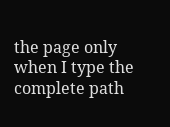the page only when I type the complete path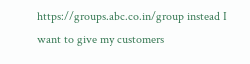https://groups.abc.co.in/group instead I want to give my customers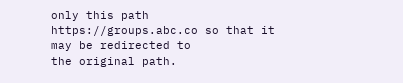only this path https://groups.abc.co so that it may be redirected to
the original path.